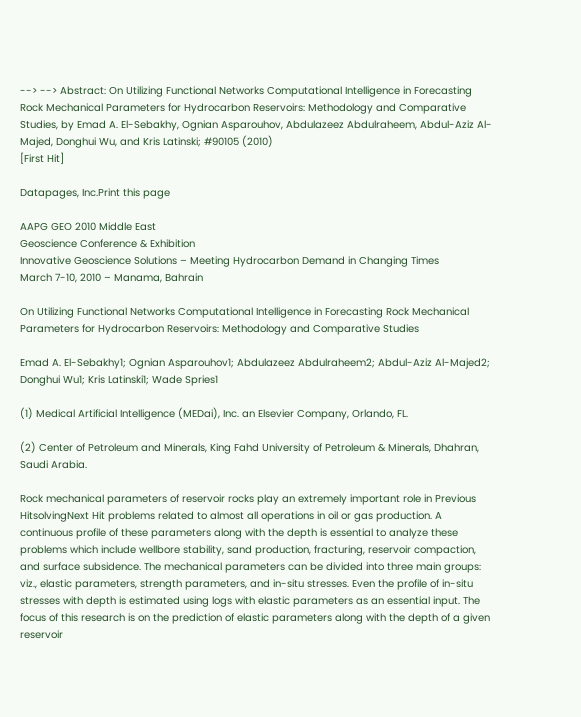--> --> Abstract: On Utilizing Functional Networks Computational Intelligence in Forecasting Rock Mechanical Parameters for Hydrocarbon Reservoirs: Methodology and Comparative Studies, by Emad A. El-Sebakhy, Ognian Asparouhov, Abdulazeez Abdulraheem, Abdul-Aziz Al-Majed, Donghui Wu, and Kris Latinski; #90105 (2010)
[First Hit]

Datapages, Inc.Print this page

AAPG GEO 2010 Middle East
Geoscience Conference & Exhibition
Innovative Geoscience Solutions – Meeting Hydrocarbon Demand in Changing Times
March 7-10, 2010 – Manama, Bahrain

On Utilizing Functional Networks Computational Intelligence in Forecasting Rock Mechanical Parameters for Hydrocarbon Reservoirs: Methodology and Comparative Studies

Emad A. El-Sebakhy1; Ognian Asparouhov1; Abdulazeez Abdulraheem2; Abdul-Aziz Al-Majed2; Donghui Wu1; Kris Latinski1; Wade Spries1

(1) Medical Artificial Intelligence (MEDai), Inc. an Elsevier Company, Orlando, FL.

(2) Center of Petroleum and Minerals, King Fahd University of Petroleum & Minerals, Dhahran, Saudi Arabia.

Rock mechanical parameters of reservoir rocks play an extremely important role in Previous HitsolvingNext Hit problems related to almost all operations in oil or gas production. A continuous profile of these parameters along with the depth is essential to analyze these problems which include wellbore stability, sand production, fracturing, reservoir compaction, and surface subsidence. The mechanical parameters can be divided into three main groups: viz., elastic parameters, strength parameters, and in-situ stresses. Even the profile of in-situ stresses with depth is estimated using logs with elastic parameters as an essential input. The focus of this research is on the prediction of elastic parameters along with the depth of a given reservoir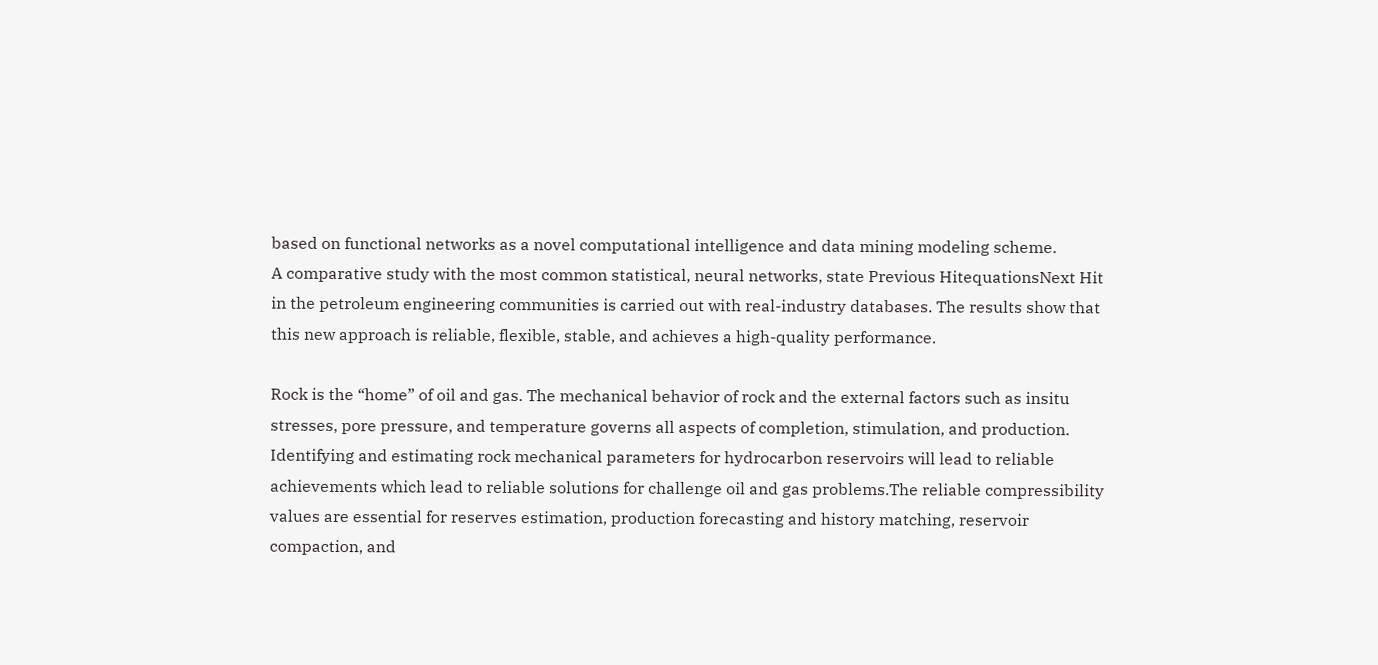based on functional networks as a novel computational intelligence and data mining modeling scheme.
A comparative study with the most common statistical, neural networks, state Previous HitequationsNext Hit in the petroleum engineering communities is carried out with real-industry databases. The results show that this new approach is reliable, flexible, stable, and achieves a high-quality performance.

Rock is the “home” of oil and gas. The mechanical behavior of rock and the external factors such as insitu stresses, pore pressure, and temperature governs all aspects of completion, stimulation, and production. Identifying and estimating rock mechanical parameters for hydrocarbon reservoirs will lead to reliable achievements which lead to reliable solutions for challenge oil and gas problems.The reliable compressibility values are essential for reserves estimation, production forecasting and history matching, reservoir compaction, and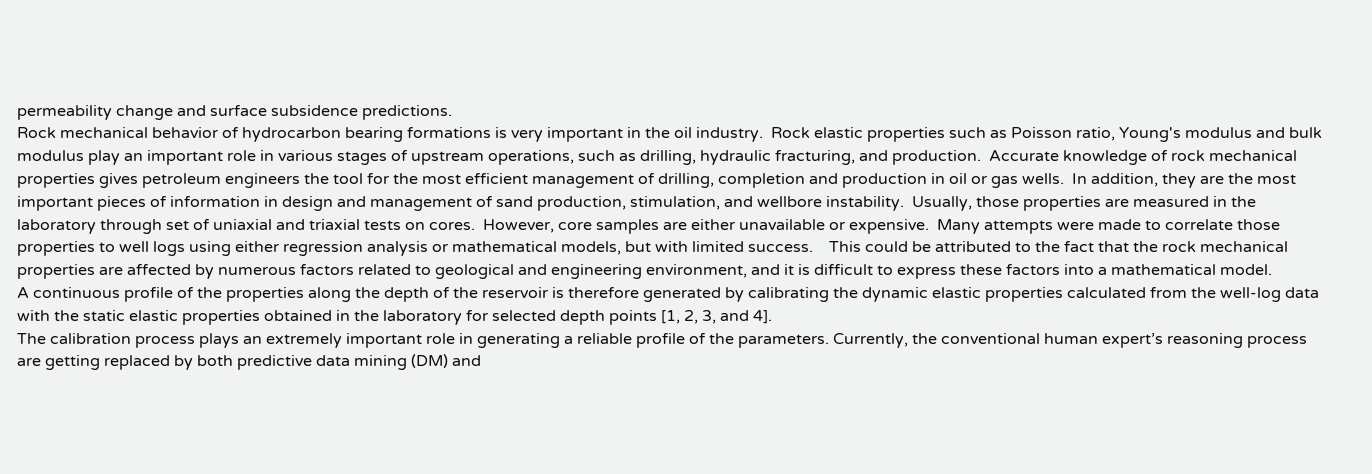permeability change and surface subsidence predictions.
Rock mechanical behavior of hydrocarbon bearing formations is very important in the oil industry.  Rock elastic properties such as Poisson ratio, Young's modulus and bulk modulus play an important role in various stages of upstream operations, such as drilling, hydraulic fracturing, and production.  Accurate knowledge of rock mechanical properties gives petroleum engineers the tool for the most efficient management of drilling, completion and production in oil or gas wells.  In addition, they are the most important pieces of information in design and management of sand production, stimulation, and wellbore instability.  Usually, those properties are measured in the laboratory through set of uniaxial and triaxial tests on cores.  However, core samples are either unavailable or expensive.  Many attempts were made to correlate those properties to well logs using either regression analysis or mathematical models, but with limited success.    This could be attributed to the fact that the rock mechanical properties are affected by numerous factors related to geological and engineering environment, and it is difficult to express these factors into a mathematical model.
A continuous profile of the properties along the depth of the reservoir is therefore generated by calibrating the dynamic elastic properties calculated from the well-log data with the static elastic properties obtained in the laboratory for selected depth points [1, 2, 3, and 4].
The calibration process plays an extremely important role in generating a reliable profile of the parameters. Currently, the conventional human expert’s reasoning process are getting replaced by both predictive data mining (DM) and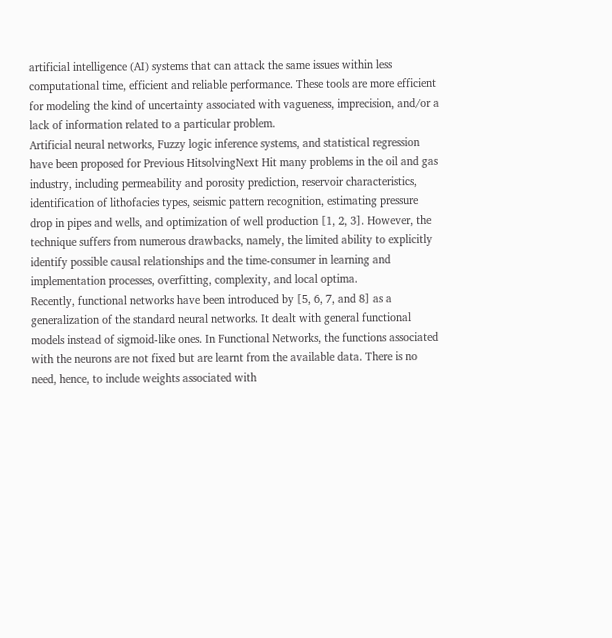artificial intelligence (AI) systems that can attack the same issues within less computational time, efficient and reliable performance. These tools are more efficient for modeling the kind of uncertainty associated with vagueness, imprecision, and/or a lack of information related to a particular problem.
Artificial neural networks, Fuzzy logic inference systems, and statistical regression have been proposed for Previous HitsolvingNext Hit many problems in the oil and gas industry, including permeability and porosity prediction, reservoir characteristics, identification of lithofacies types, seismic pattern recognition, estimating pressure drop in pipes and wells, and optimization of well production [1, 2, 3]. However, the technique suffers from numerous drawbacks, namely, the limited ability to explicitly identify possible causal relationships and the time-consumer in learning and implementation processes, overfitting, complexity, and local optima.
Recently, functional networks have been introduced by [5, 6, 7, and 8] as a generalization of the standard neural networks. It dealt with general functional models instead of sigmoid-like ones. In Functional Networks, the functions associated with the neurons are not fixed but are learnt from the available data. There is no need, hence, to include weights associated with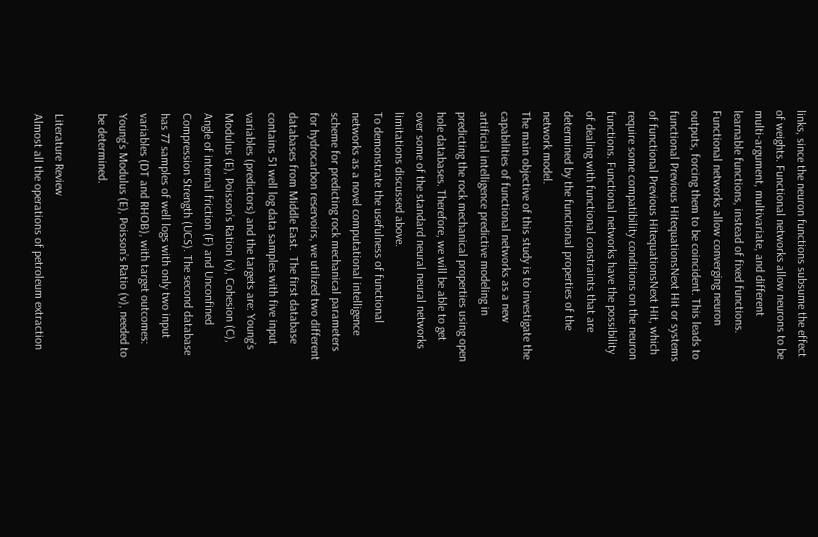links, since the neuron functions subsume the effect of weights. Functional networks allow neurons to be multi-argument, multivariate, and different learnable functions, instead of fixed functions. Functional networks allow converging neuron outputs, forcing them to be coincident. This leads to functional Previous HitequationsNext Hit or systems of functional Previous HitequationsNext Hit, which require some compatibility conditions on the neuron functions. Functional networks have the possibility of dealing with functional constraints that are determined by the functional properties of the network model.
The main objective of this study is to investigate the capabilities of functional networks as a new artificial intelligence predictive modeling in predicting the rock mechanical properties using open hole databases. Therefore, we will be able to get over some of the standard neural neural networks limitations discussed above.
To demonstrate the usefulness of functional networks as a novel computational intelligence scheme for predicting rock mechanical parameters for hydrocarbon reservoirs, we utilized two different databases from Middle East.  The first database contains 51 well log data samples with five input variables (predictors) and the targets are: Young’s Modulus (E), Poisson’s Ration (v), Cohesion (C), Angle of internal friction (F) and Unconfined Compression Strength (UCS). The second database has 77 samples of well logs with only two input variables (DT and RHOB), with target outcomes: Young’s Modulus (E), Poisson’s Ratio (v), needed to be determined.

Literature Review
Almost all the operations of petroleum extraction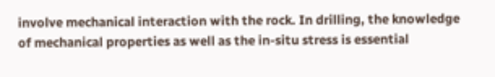involve mechanical interaction with the rock. In drilling, the knowledge of mechanical properties as well as the in-situ stress is essential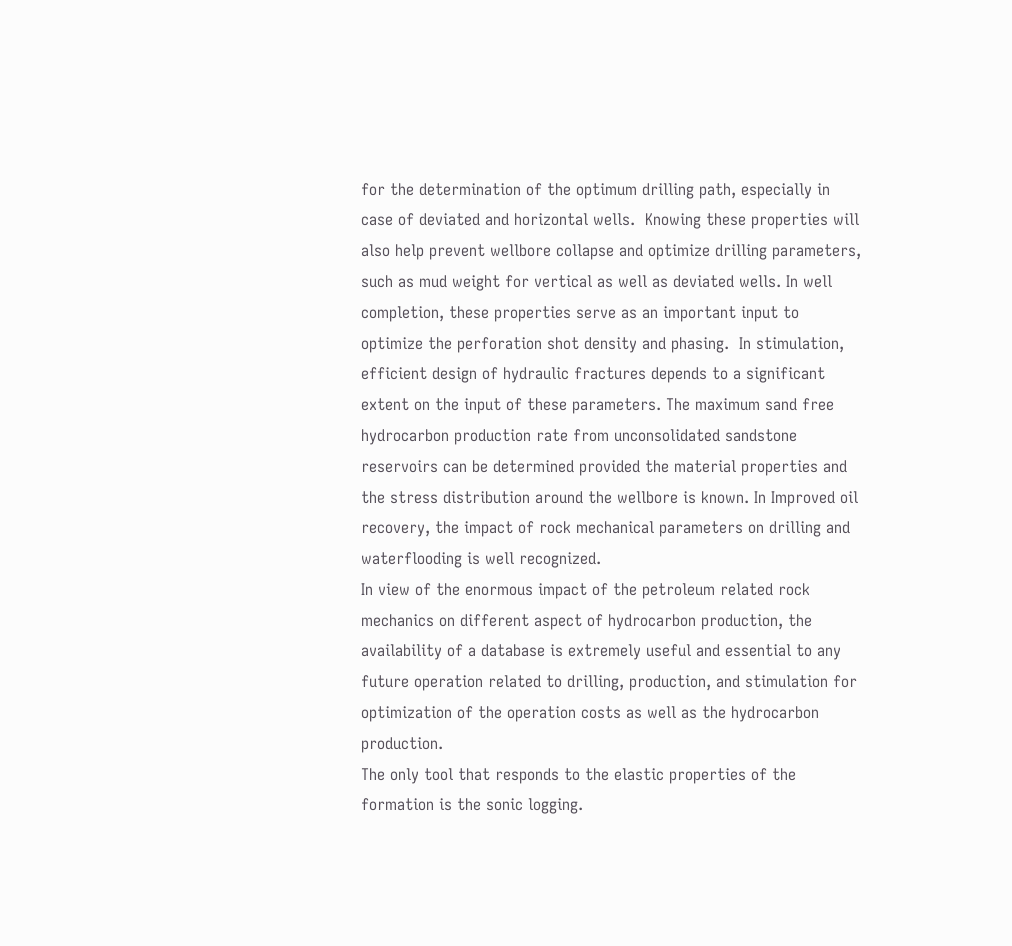for the determination of the optimum drilling path, especially in case of deviated and horizontal wells.  Knowing these properties will also help prevent wellbore collapse and optimize drilling parameters, such as mud weight for vertical as well as deviated wells. In well completion, these properties serve as an important input to optimize the perforation shot density and phasing.  In stimulation, efficient design of hydraulic fractures depends to a significant extent on the input of these parameters. The maximum sand free hydrocarbon production rate from unconsolidated sandstone reservoirs can be determined provided the material properties and the stress distribution around the wellbore is known. In Improved oil recovery, the impact of rock mechanical parameters on drilling and waterflooding is well recognized.
In view of the enormous impact of the petroleum related rock mechanics on different aspect of hydrocarbon production, the availability of a database is extremely useful and essential to any future operation related to drilling, production, and stimulation for optimization of the operation costs as well as the hydrocarbon production.
The only tool that responds to the elastic properties of the formation is the sonic logging.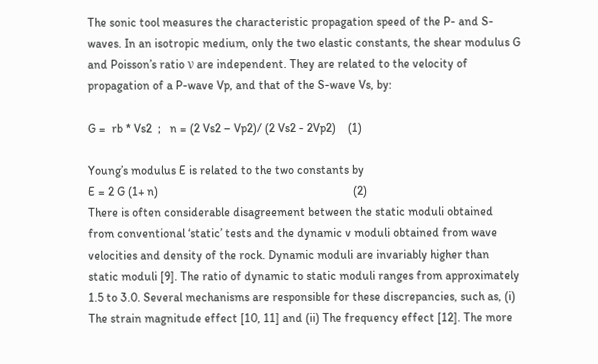The sonic tool measures the characteristic propagation speed of the P- and S-waves. In an isotropic medium, only the two elastic constants, the shear modulus G and Poisson’s ratio ν are independent. They are related to the velocity of propagation of a P-wave Vp, and that of the S-wave Vs, by:

G =  rb * Vs2  ;   n = (2 Vs2 – Vp2)/ (2 Vs2 - 2Vp2)    (1)

Young’s modulus E is related to the two constants by
E = 2 G (1+ n)                                                                 (2)
There is often considerable disagreement between the static moduli obtained from conventional ‘static’ tests and the dynamic v moduli obtained from wave velocities and density of the rock. Dynamic moduli are invariably higher than static moduli [9]. The ratio of dynamic to static moduli ranges from approximately 1.5 to 3.0. Several mechanisms are responsible for these discrepancies, such as, (i) The strain magnitude effect [10, 11] and (ii) The frequency effect [12]. The more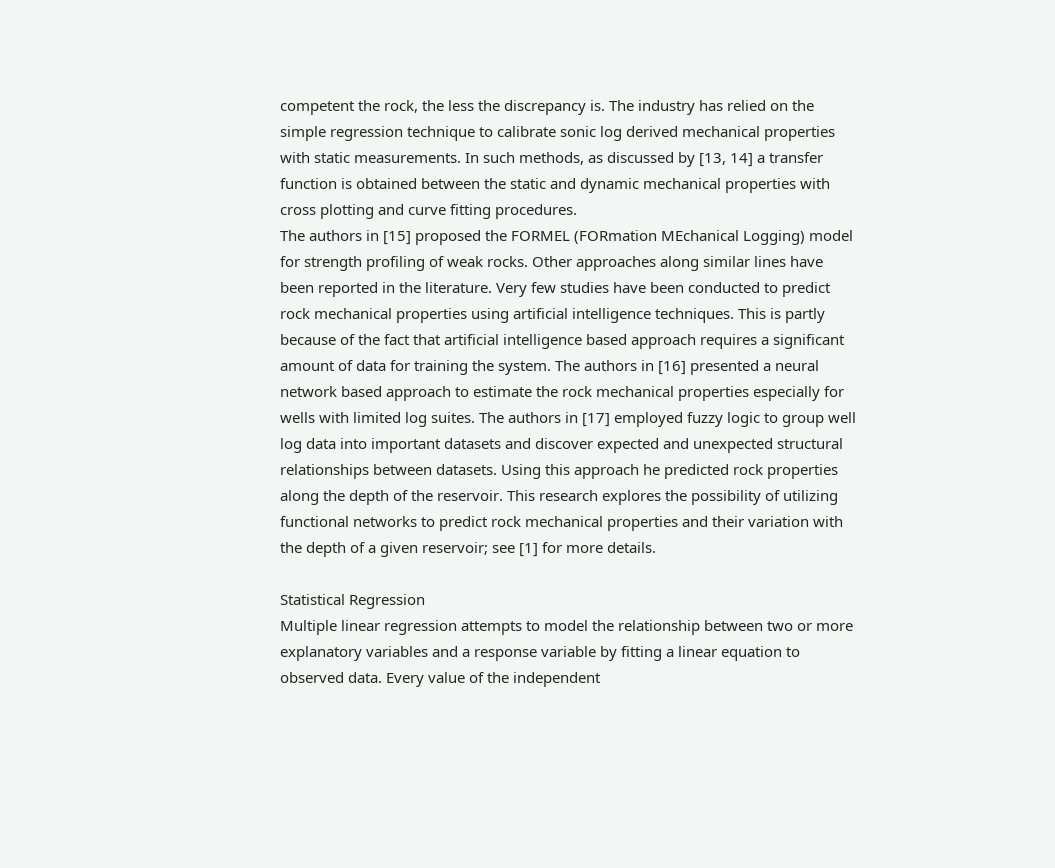competent the rock, the less the discrepancy is. The industry has relied on the simple regression technique to calibrate sonic log derived mechanical properties with static measurements. In such methods, as discussed by [13, 14] a transfer function is obtained between the static and dynamic mechanical properties with cross plotting and curve fitting procedures.
The authors in [15] proposed the FORMEL (FORmation MEchanical Logging) model for strength profiling of weak rocks. Other approaches along similar lines have been reported in the literature. Very few studies have been conducted to predict rock mechanical properties using artificial intelligence techniques. This is partly because of the fact that artificial intelligence based approach requires a significant amount of data for training the system. The authors in [16] presented a neural network based approach to estimate the rock mechanical properties especially for wells with limited log suites. The authors in [17] employed fuzzy logic to group well log data into important datasets and discover expected and unexpected structural relationships between datasets. Using this approach he predicted rock properties along the depth of the reservoir. This research explores the possibility of utilizing functional networks to predict rock mechanical properties and their variation with the depth of a given reservoir; see [1] for more details.

Statistical Regression
Multiple linear regression attempts to model the relationship between two or more explanatory variables and a response variable by fitting a linear equation to observed data. Every value of the independent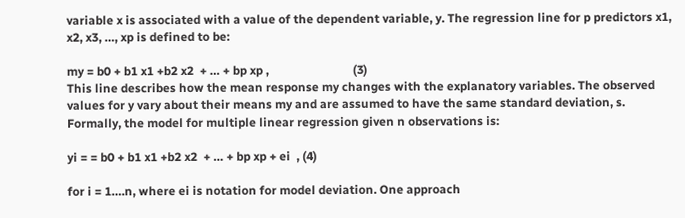variable x is associated with a value of the dependent variable, y. The regression line for p predictors x1, x2, x3, …, xp is defined to be:

my = b0 + b1 x1 +b2 x2  + … + bp xp ,                            (3)
This line describes how the mean response my changes with the explanatory variables. The observed values for y vary about their means my and are assumed to have the same standard deviation, s. Formally, the model for multiple linear regression given n observations is:

yi = = b0 + b1 x1 +b2 x2  + … + bp xp + ei  , (4)

for i = 1….n, where ei is notation for model deviation. One approach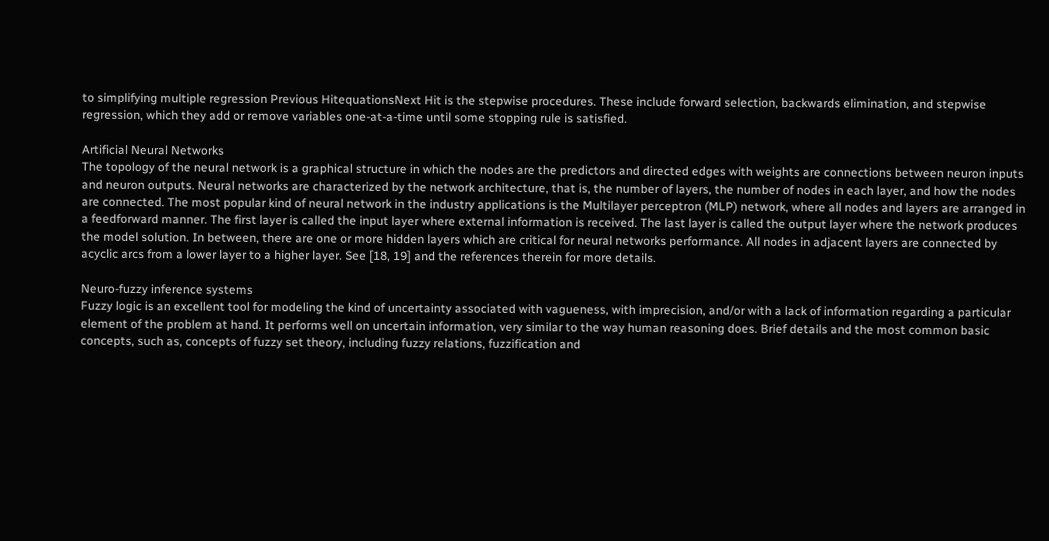to simplifying multiple regression Previous HitequationsNext Hit is the stepwise procedures. These include forward selection, backwards elimination, and stepwise regression, which they add or remove variables one-at-a-time until some stopping rule is satisfied.

Artificial Neural Networks
The topology of the neural network is a graphical structure in which the nodes are the predictors and directed edges with weights are connections between neuron inputs and neuron outputs. Neural networks are characterized by the network architecture, that is, the number of layers, the number of nodes in each layer, and how the nodes are connected. The most popular kind of neural network in the industry applications is the Multilayer perceptron (MLP) network, where all nodes and layers are arranged in a feedforward manner. The first layer is called the input layer where external information is received. The last layer is called the output layer where the network produces the model solution. In between, there are one or more hidden layers which are critical for neural networks performance. All nodes in adjacent layers are connected by acyclic arcs from a lower layer to a higher layer. See [18, 19] and the references therein for more details.

Neuro-fuzzy inference systems
Fuzzy logic is an excellent tool for modeling the kind of uncertainty associated with vagueness, with imprecision, and/or with a lack of information regarding a particular element of the problem at hand. It performs well on uncertain information, very similar to the way human reasoning does. Brief details and the most common basic concepts, such as, concepts of fuzzy set theory, including fuzzy relations, fuzzification and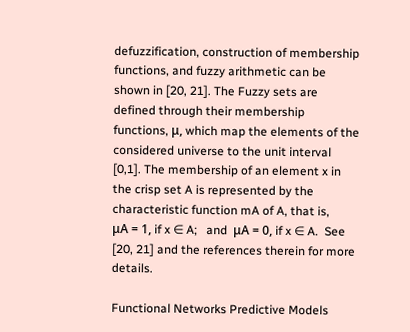defuzzification, construction of membership functions, and fuzzy arithmetic can be shown in [20, 21]. The Fuzzy sets are defined through their membership functions, μ, which map the elements of the considered universe to the unit interval [0,1]. The membership of an element x in the crisp set A is represented by the characteristic function mA of A, that is,
μA = 1, if x ∈ A;   and  μA = 0, if x ∈ A.  See [20, 21] and the references therein for more details.

Functional Networks Predictive Models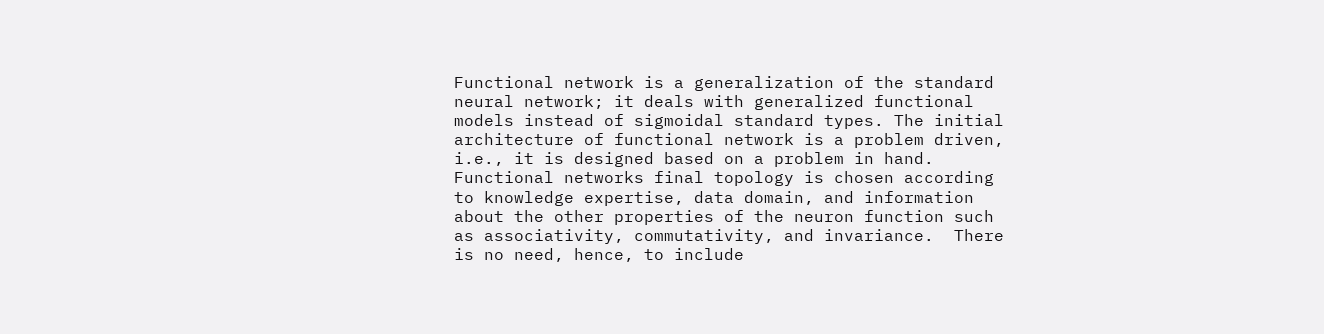Functional network is a generalization of the standard neural network; it deals with generalized functional models instead of sigmoidal standard types. The initial architecture of functional network is a problem driven, i.e., it is designed based on a problem in hand. Functional networks final topology is chosen according to knowledge expertise, data domain, and information about the other properties of the neuron function such as associativity, commutativity, and invariance.  There is no need, hence, to include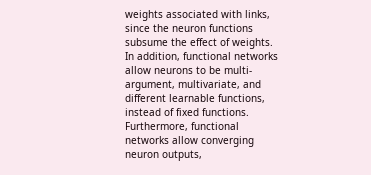weights associated with links, since the neuron functions subsume the effect of weights. In addition, functional networks allow neurons to be multi-argument, multivariate, and different learnable functions, instead of fixed functions. Furthermore, functional networks allow converging neuron outputs,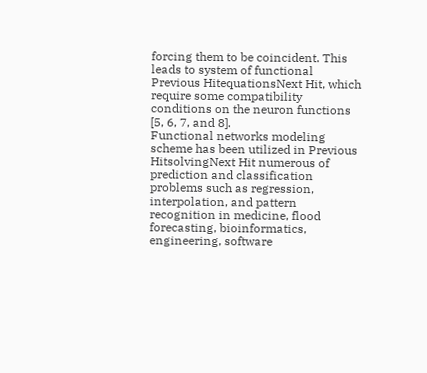forcing them to be coincident. This leads to system of functional Previous HitequationsNext Hit, which require some compatibility conditions on the neuron functions [5, 6, 7, and 8].
Functional networks modeling scheme has been utilized in Previous HitsolvingNext Hit numerous of prediction and classification problems such as regression, interpolation, and pattern recognition in medicine, flood forecasting, bioinformatics, engineering, software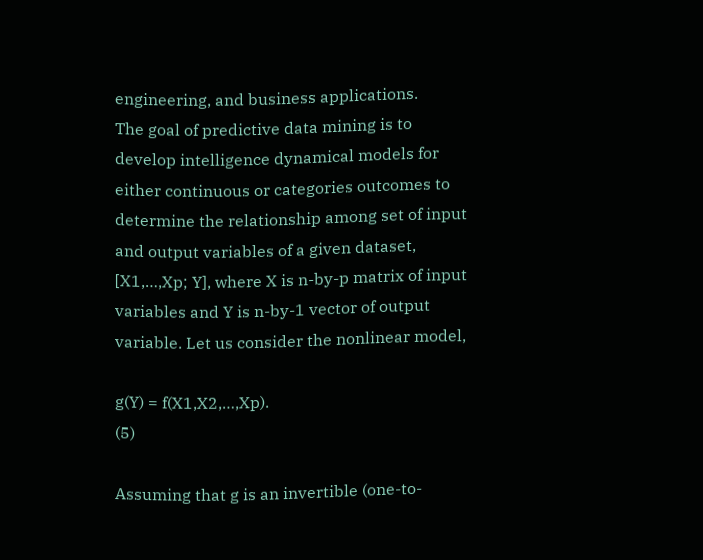engineering, and business applications.
The goal of predictive data mining is to develop intelligence dynamical models for either continuous or categories outcomes to determine the relationship among set of input and output variables of a given dataset, [X1,…,Xp; Y], where X is n-by-p matrix of input variables and Y is n-by-1 vector of output variable. Let us consider the nonlinear model,

g(Y) = f(X1,X2,…,Xp).                                                       (5)

Assuming that g is an invertible (one-to-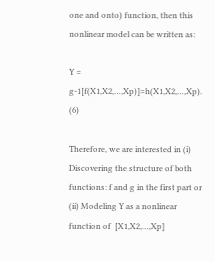one and onto) function, then this nonlinear model can be written as:

Y = g-1[f(X1,X2,…,Xp)]=h(X1,X2,…,Xp).                        (6)

Therefore, we are interested in (i) Discovering the structure of both functions: f and g in the first part or (ii) Modeling Y as a nonlinear function of  [X1,X2,…,Xp]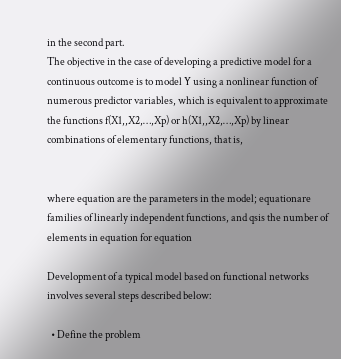in the second part.
The objective in the case of developing a predictive model for a continuous outcome is to model Y using a nonlinear function of numerous predictor variables, which is equivalent to approximate the functions f(X1,,X2,…,Xp) or h(X1,,X2,…,Xp) by linear combinations of elementary functions, that is,


where equation are the parameters in the model; equationare families of linearly independent functions, and qsis the number of elements in equation for equation

Development of a typical model based on functional networks involves several steps described below:

  • Define the problem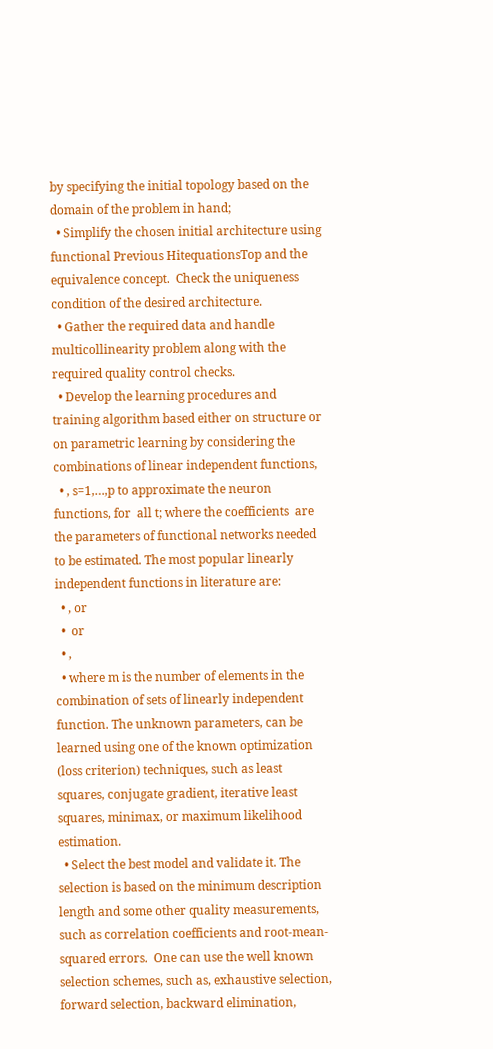by specifying the initial topology based on the domain of the problem in hand;
  • Simplify the chosen initial architecture using functional Previous HitequationsTop and the equivalence concept.  Check the uniqueness condition of the desired architecture.
  • Gather the required data and handle multicollinearity problem along with the required quality control checks.
  • Develop the learning procedures and training algorithm based either on structure or on parametric learning by considering the combinations of linear independent functions,
  • , s=1,…,p to approximate the neuron functions, for  all t; where the coefficients  are the parameters of functional networks needed to be estimated. The most popular linearly independent functions in literature are:
  • , or
  •  or
  • ,
  • where m is the number of elements in the combination of sets of linearly independent function. The unknown parameters, can be learned using one of the known optimization (loss criterion) techniques, such as least squares, conjugate gradient, iterative least squares, minimax, or maximum likelihood estimation.
  • Select the best model and validate it. The selection is based on the minimum description length and some other quality measurements, such as correlation coefficients and root-mean-squared errors.  One can use the well known selection schemes, such as, exhaustive selection, forward selection, backward elimination,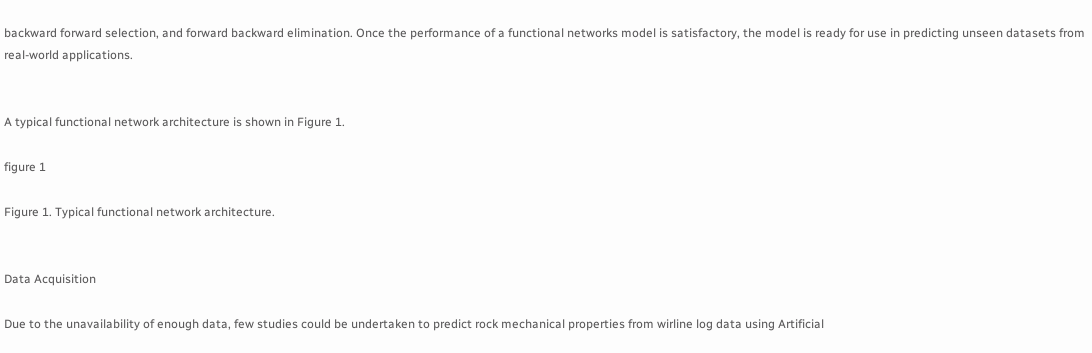backward forward selection, and forward backward elimination. Once the performance of a functional networks model is satisfactory, the model is ready for use in predicting unseen datasets from real-world applications.


A typical functional network architecture is shown in Figure 1.

figure 1

Figure 1. Typical functional network architecture.


Data Acquisition

Due to the unavailability of enough data, few studies could be undertaken to predict rock mechanical properties from wirline log data using Artificial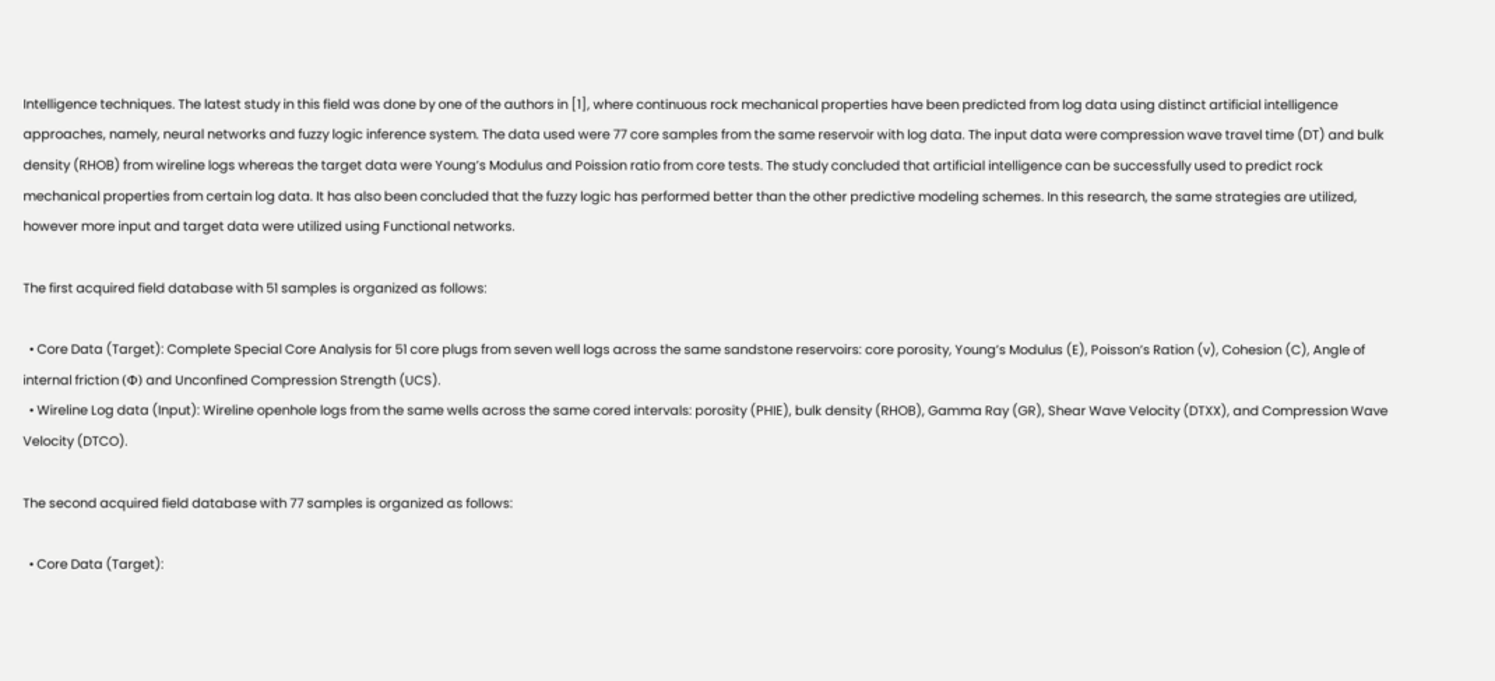Intelligence techniques. The latest study in this field was done by one of the authors in [1], where continuous rock mechanical properties have been predicted from log data using distinct artificial intelligence approaches, namely, neural networks and fuzzy logic inference system. The data used were 77 core samples from the same reservoir with log data. The input data were compression wave travel time (DT) and bulk density (RHOB) from wireline logs whereas the target data were Young’s Modulus and Poission ratio from core tests. The study concluded that artificial intelligence can be successfully used to predict rock mechanical properties from certain log data. It has also been concluded that the fuzzy logic has performed better than the other predictive modeling schemes. In this research, the same strategies are utilized, however more input and target data were utilized using Functional networks.

The first acquired field database with 51 samples is organized as follows:

  • Core Data (Target): Complete Special Core Analysis for 51 core plugs from seven well logs across the same sandstone reservoirs: core porosity, Young’s Modulus (E), Poisson’s Ration (v), Cohesion (C), Angle of internal friction (Φ) and Unconfined Compression Strength (UCS).
  • Wireline Log data (Input): Wireline openhole logs from the same wells across the same cored intervals: porosity (PHIE), bulk density (RHOB), Gamma Ray (GR), Shear Wave Velocity (DTXX), and Compression Wave Velocity (DTCO).

The second acquired field database with 77 samples is organized as follows:

  • Core Data (Target):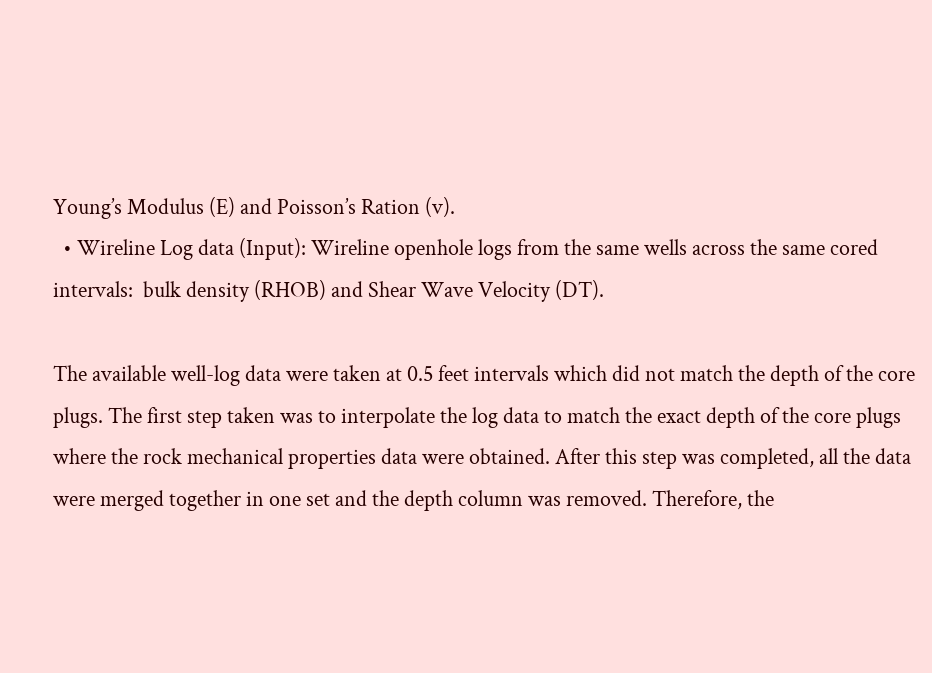Young’s Modulus (E) and Poisson’s Ration (v).
  • Wireline Log data (Input): Wireline openhole logs from the same wells across the same cored intervals:  bulk density (RHOB) and Shear Wave Velocity (DT).

The available well-log data were taken at 0.5 feet intervals which did not match the depth of the core plugs. The first step taken was to interpolate the log data to match the exact depth of the core plugs where the rock mechanical properties data were obtained. After this step was completed, all the data were merged together in one set and the depth column was removed. Therefore, the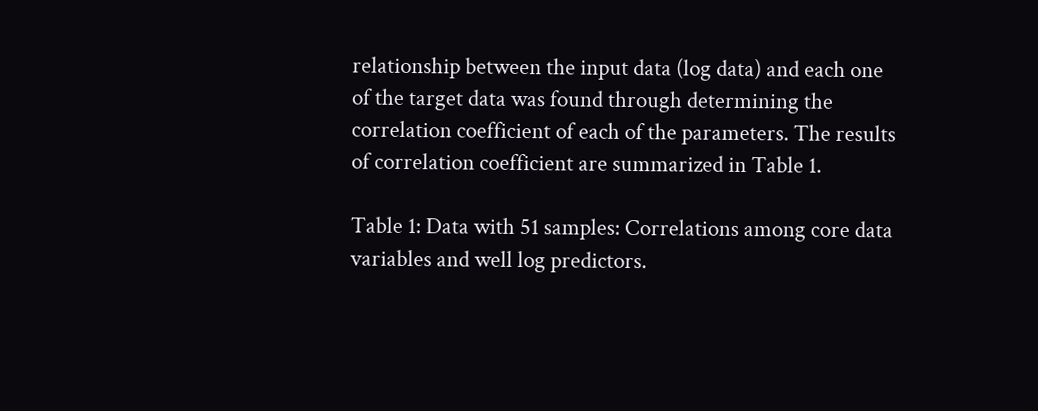relationship between the input data (log data) and each one of the target data was found through determining the correlation coefficient of each of the parameters. The results of correlation coefficient are summarized in Table 1.

Table 1: Data with 51 samples: Correlations among core data variables and well log predictors.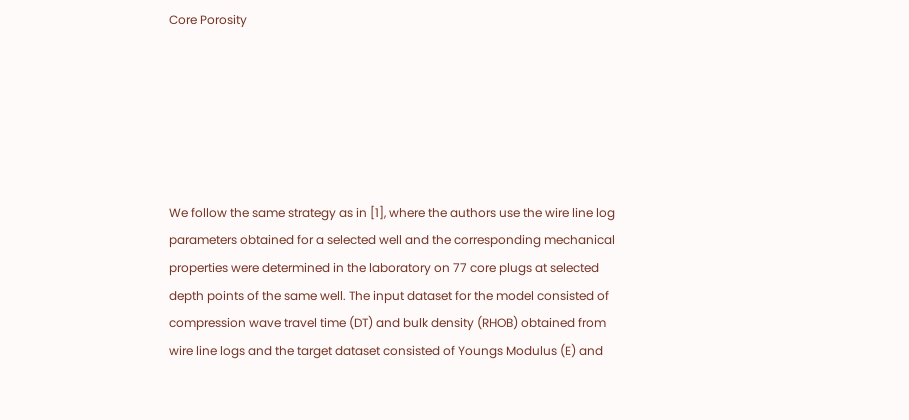Core Porosity






We follow the same strategy as in [1], where the authors use the wire line log parameters obtained for a selected well and the corresponding mechanical properties were determined in the laboratory on 77 core plugs at selected depth points of the same well. The input dataset for the model consisted of compression wave travel time (DT) and bulk density (RHOB) obtained from wire line logs and the target dataset consisted of Youngs Modulus (E) and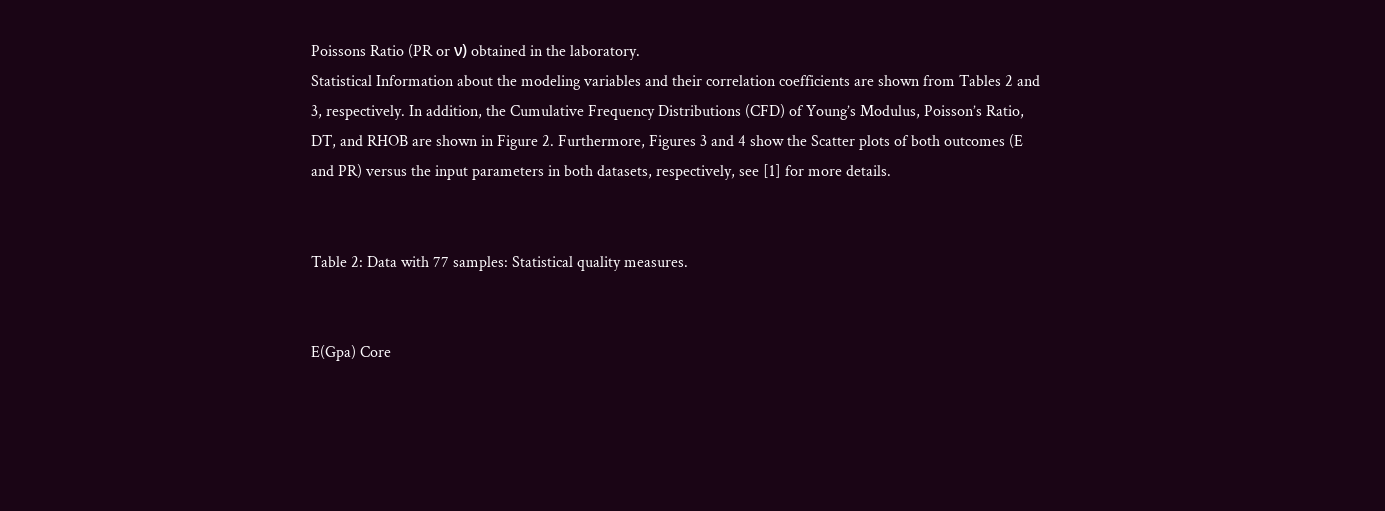Poissons Ratio (PR or ν) obtained in the laboratory.
Statistical Information about the modeling variables and their correlation coefficients are shown from Tables 2 and 3, respectively. In addition, the Cumulative Frequency Distributions (CFD) of Young’s Modulus, Poisson’s Ratio, DT, and RHOB are shown in Figure 2. Furthermore, Figures 3 and 4 show the Scatter plots of both outcomes (E and PR) versus the input parameters in both datasets, respectively, see [1] for more details.


Table 2: Data with 77 samples: Statistical quality measures.


E(Gpa) Core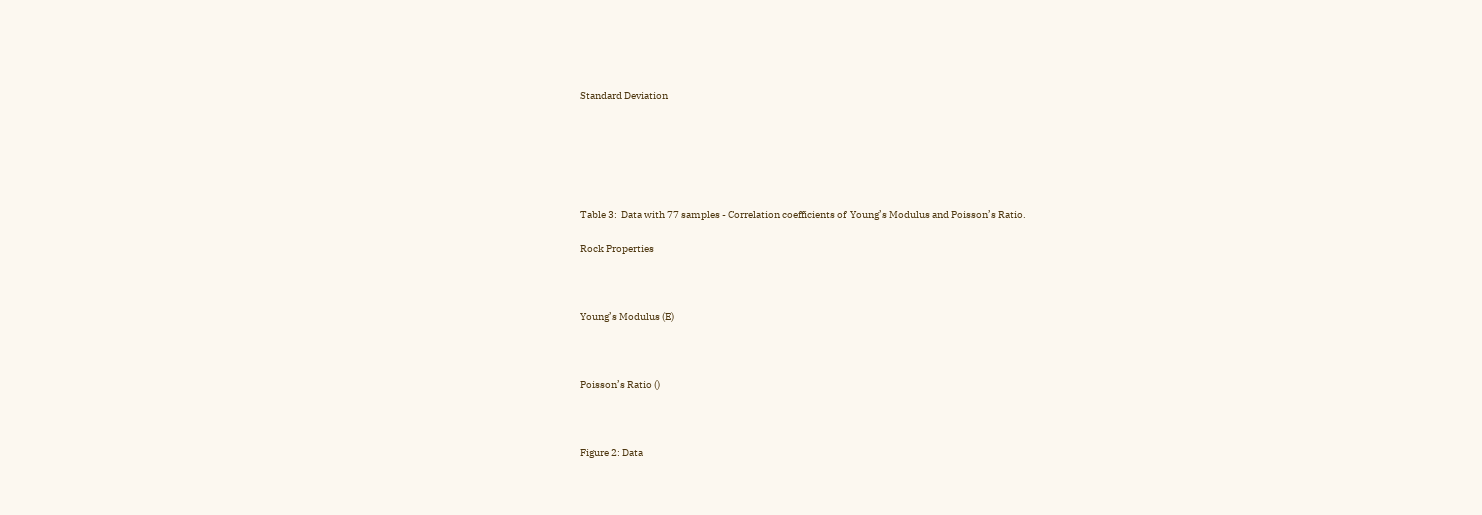Standard Deviation






Table 3:  Data with 77 samples - Correlation coefficients of  Young’s Modulus and Poisson’s Ratio.

Rock Properties



Young’s Modulus (E)



Poisson’s Ratio ()



Figure 2: Data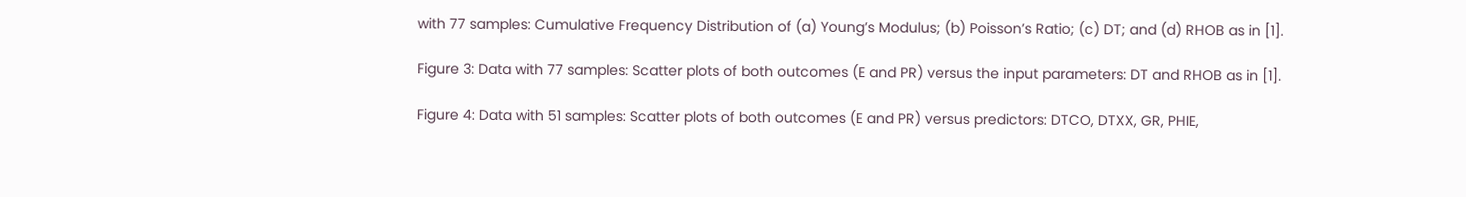with 77 samples: Cumulative Frequency Distribution of (a) Young’s Modulus; (b) Poisson’s Ratio; (c) DT; and (d) RHOB as in [1].

Figure 3: Data with 77 samples: Scatter plots of both outcomes (E and PR) versus the input parameters: DT and RHOB as in [1].

Figure 4: Data with 51 samples: Scatter plots of both outcomes (E and PR) versus predictors: DTCO, DTXX, GR, PHIE,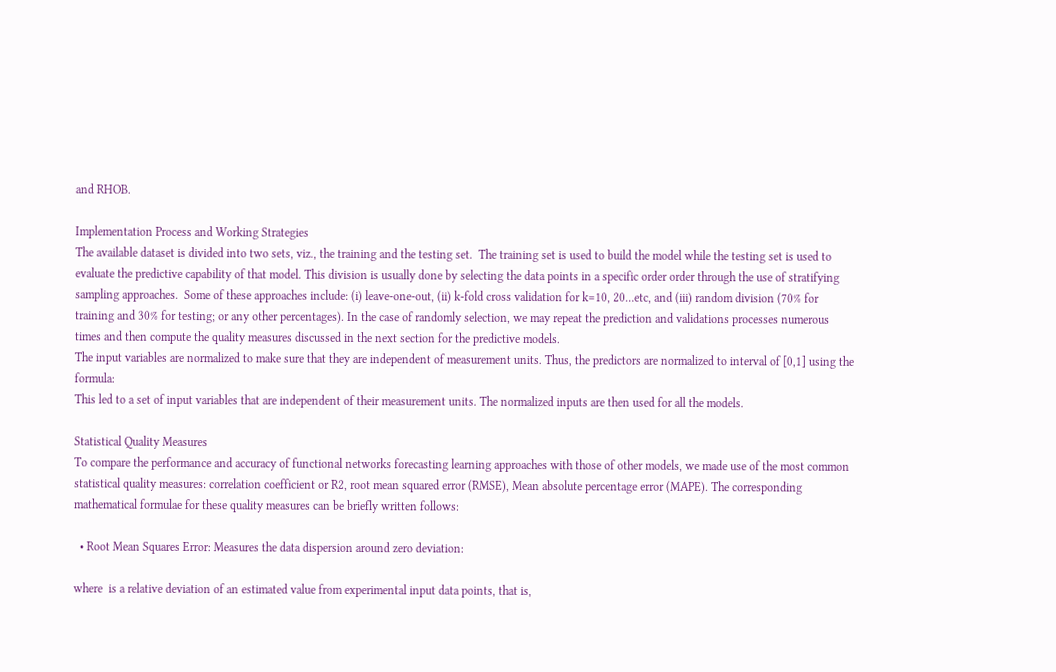and RHOB.

Implementation Process and Working Strategies
The available dataset is divided into two sets, viz., the training and the testing set.  The training set is used to build the model while the testing set is used to evaluate the predictive capability of that model. This division is usually done by selecting the data points in a specific order order through the use of stratifying sampling approaches.  Some of these approaches include: (i) leave-one-out, (ii) k-fold cross validation for k=10, 20…etc, and (iii) random division (70% for training and 30% for testing; or any other percentages). In the case of randomly selection, we may repeat the prediction and validations processes numerous times and then compute the quality measures discussed in the next section for the predictive models.
The input variables are normalized to make sure that they are independent of measurement units. Thus, the predictors are normalized to interval of [0,1] using the formula:
This led to a set of input variables that are independent of their measurement units. The normalized inputs are then used for all the models.

Statistical Quality Measures
To compare the performance and accuracy of functional networks forecasting learning approaches with those of other models, we made use of the most common statistical quality measures: correlation coefficient or R2, root mean squared error (RMSE), Mean absolute percentage error (MAPE). The corresponding mathematical formulae for these quality measures can be briefly written follows:

  • Root Mean Squares Error: Measures the data dispersion around zero deviation:

where  is a relative deviation of an estimated value from experimental input data points, that is,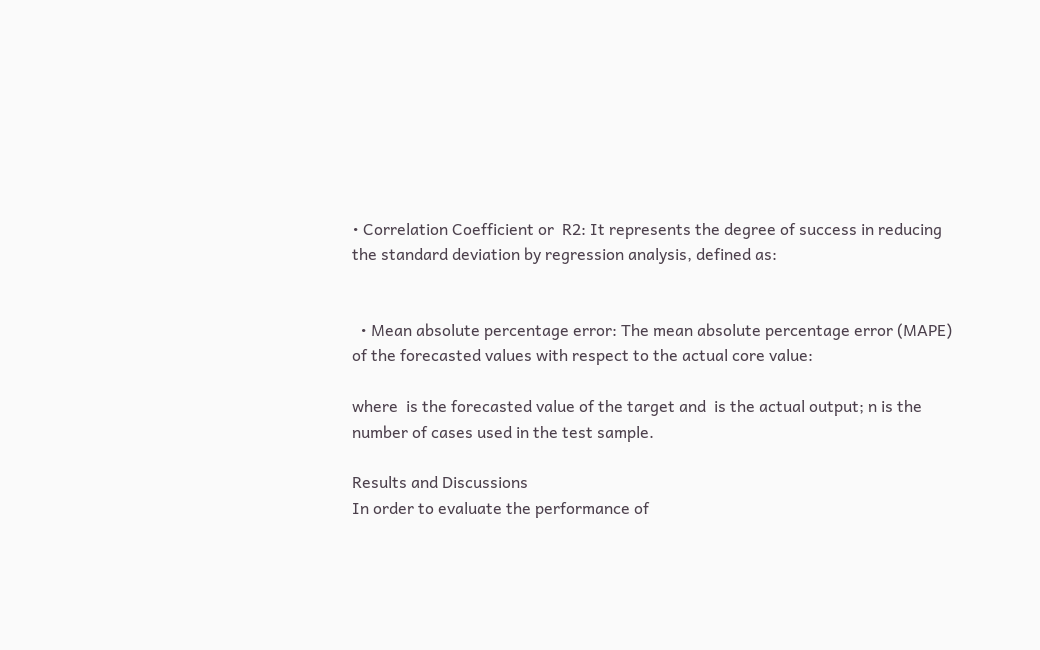• Correlation Coefficient or  R2: It represents the degree of success in reducing the standard deviation by regression analysis, defined as:


  • Mean absolute percentage error: The mean absolute percentage error (MAPE) of the forecasted values with respect to the actual core value:

where  is the forecasted value of the target and  is the actual output; n is the number of cases used in the test sample.

Results and Discussions
In order to evaluate the performance of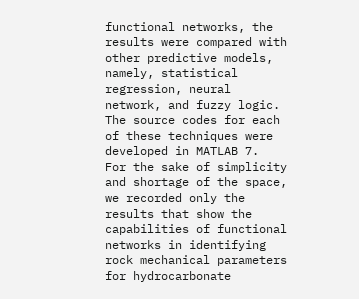functional networks, the results were compared with other predictive models, namely, statistical regression, neural network, and fuzzy logic.  The source codes for each of these techniques were developed in MATLAB 7.
For the sake of simplicity and shortage of the space, we recorded only the results that show the capabilities of functional networks in identifying rock mechanical parameters for hydrocarbonate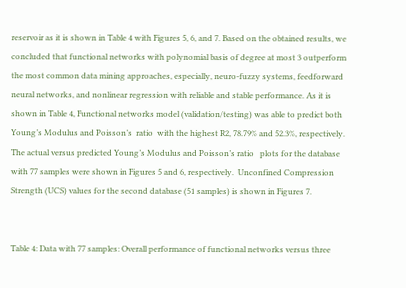reservoir as it is shown in Table 4 with Figures 5, 6, and 7. Based on the obtained results, we concluded that functional networks with polynomial basis of degree at most 3 outperform the most common data mining approaches, especially, neuro-fuzzy systems, feedforward neural networks, and nonlinear regression with reliable and stable performance. As it is shown in Table 4, Functional networks model (validation/testing) was able to predict both Young’s Modulus and Poisson’s  ratio  with the highest R2, 78.79% and 52.3%, respectively. The actual versus predicted Young’s Modulus and Poisson’s ratio   plots for the database with 77 samples were shown in Figures 5 and 6, respectively.  Unconfined Compression Strength (UCS) values for the second database (51 samples) is shown in Figures 7.


Table 4: Data with 77 samples: Overall performance of functional networks versus three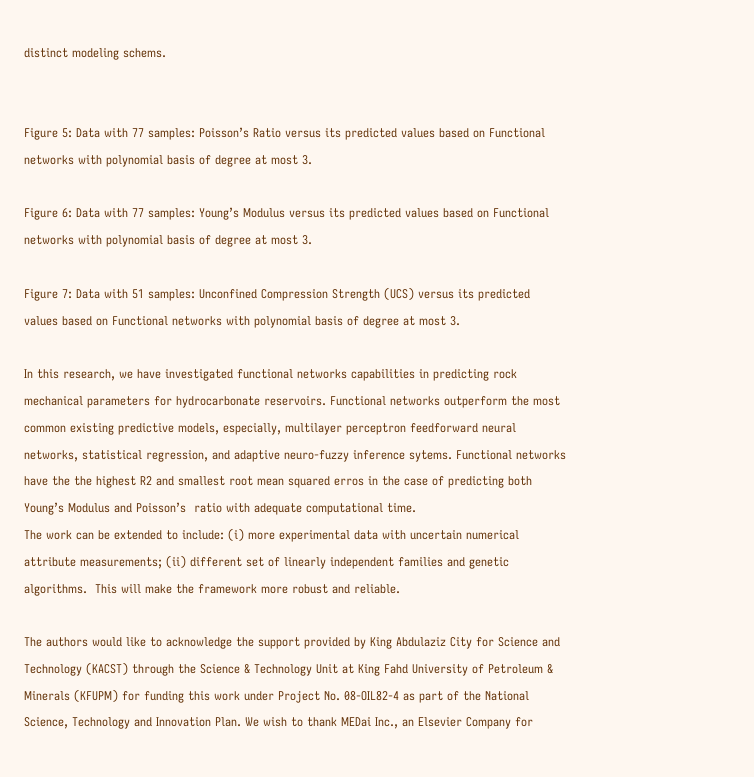distinct modeling schems.


Figure 5: Data with 77 samples: Poisson’s Ratio versus its predicted values based on Functional networks with polynomial basis of degree at most 3.

Figure 6: Data with 77 samples: Young’s Modulus versus its predicted values based on Functional networks with polynomial basis of degree at most 3.

Figure 7: Data with 51 samples: Unconfined Compression Strength (UCS) versus its predicted values based on Functional networks with polynomial basis of degree at most 3.

In this research, we have investigated functional networks capabilities in predicting rock mechanical parameters for hydrocarbonate reservoirs. Functional networks outperform the most common existing predictive models, especially, multilayer perceptron feedforward neural networks, statistical regression, and adaptive neuro-fuzzy inference sytems. Functional networks have the the highest R2 and smallest root mean squared erros in the case of predicting both Young’s Modulus and Poisson’s  ratio with adequate computational time.
The work can be extended to include: (i) more experimental data with uncertain numerical attribute measurements; (ii) different set of linearly independent families and genetic algorithms.  This will make the framework more robust and reliable.

The authors would like to acknowledge the support provided by King Abdulaziz City for Science and Technology (KACST) through the Science & Technology Unit at King Fahd University of Petroleum & Minerals (KFUPM) for funding this work under Project No. 08-OIL82-4 as part of the National Science, Technology and Innovation Plan. We wish to thank MEDai Inc., an Elsevier Company for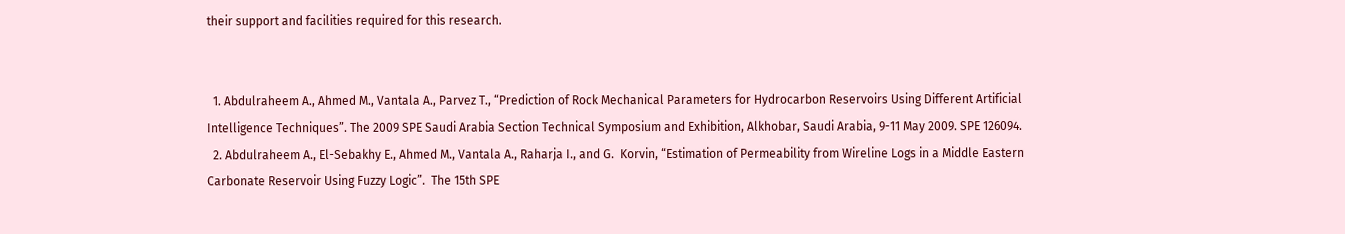their support and facilities required for this research.


  1. Abdulraheem A., Ahmed M., Vantala A., Parvez T., “Prediction of Rock Mechanical Parameters for Hydrocarbon Reservoirs Using Different Artificial Intelligence Techniques”. The 2009 SPE Saudi Arabia Section Technical Symposium and Exhibition, Alkhobar, Saudi Arabia, 9-11 May 2009. SPE 126094.
  2. Abdulraheem A., El-Sebakhy E., Ahmed M., Vantala A., Raharja I., and G.  Korvin, “Estimation of Permeability from Wireline Logs in a Middle Eastern Carbonate Reservoir Using Fuzzy Logic”.  The 15th SPE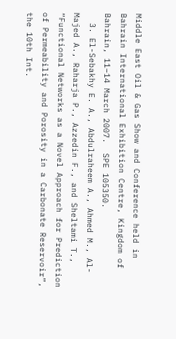Middle East Oil & Gas Show and Conference held in Bahrain International Exhibition Centre, Kingdom of Bahrain, 11–14 March 2007.  SPE 105350.
  3. El-Sebakhy E. A., Abdulraheem A., Ahmed M., Al-Majed A., Raharja P., Azzedin F., and Sheltami T., “Functional Networks as a Novel Approach for Prediction of Permeability and Porosity in a Carbonate Reservoir”, the 10th Int.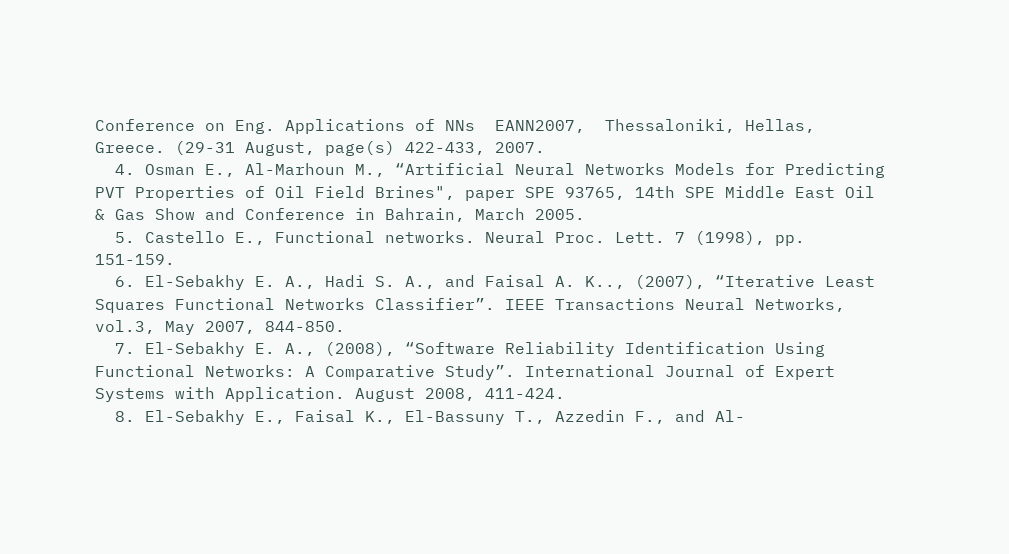Conference on Eng. Applications of NNs  EANN2007,  Thessaloniki, Hellas, Greece. (29-31 August, page(s) 422-433, 2007.
  4. Osman E., Al-Marhoun M., “Artificial Neural Networks Models for Predicting PVT Properties of Oil Field Brines", paper SPE 93765, 14th SPE Middle East Oil & Gas Show and Conference in Bahrain, March 2005.
  5. Castello E., Functional networks. Neural Proc. Lett. 7 (1998), pp. 151-159.
  6. El-Sebakhy E. A., Hadi S. A., and Faisal A. K.., (2007), “Iterative Least Squares Functional Networks Classifier”. IEEE Transactions Neural Networks, vol.3, May 2007, 844-850.
  7. El-Sebakhy E. A., (2008), “Software Reliability Identification Using Functional Networks: A Comparative Study”. International Journal of Expert Systems with Application. August 2008, 411-424.
  8. El-Sebakhy E., Faisal K., El-Bassuny T., Azzedin F., and Al-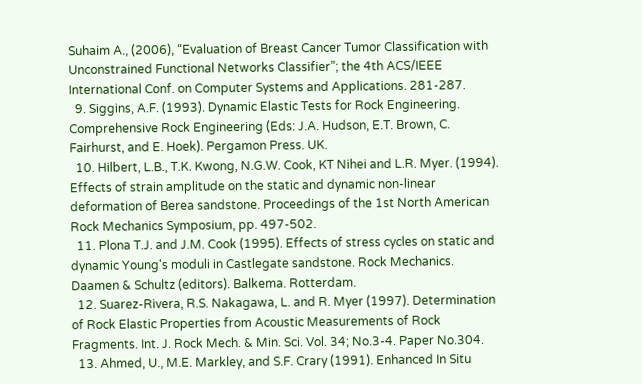Suhaim A., (2006), “Evaluation of Breast Cancer Tumor Classification with Unconstrained Functional Networks Classifier”; the 4th ACS/IEEE International Conf. on Computer Systems and Applications. 281-287.
  9. Siggins, A.F. (1993). Dynamic Elastic Tests for Rock Engineering. Comprehensive Rock Engineering (Eds: J.A. Hudson, E.T. Brown, C. Fairhurst, and E. Hoek). Pergamon Press. UK.
  10. Hilbert, L.B., T.K. Kwong, N.G.W. Cook, KT Nihei and L.R. Myer. (1994). Effects of strain amplitude on the static and dynamic non-linear deformation of Berea sandstone. Proceedings of the 1st North American Rock Mechanics Symposium, pp. 497-502.
  11. Plona T.J. and J.M. Cook (1995). Effects of stress cycles on static and dynamic Young's moduli in Castlegate sandstone. Rock Mechanics. Daamen & Schultz (editors). Balkema. Rotterdam.
  12. Suarez-Rivera, R.S. Nakagawa, L. and R. Myer (1997). Determination of Rock Elastic Properties from Acoustic Measurements of Rock Fragments. Int. J. Rock Mech. & Min. Sci. Vol. 34; No.3-4. Paper No.304.
  13. Ahmed, U., M.E. Markley, and S.F. Crary (1991). Enhanced In Situ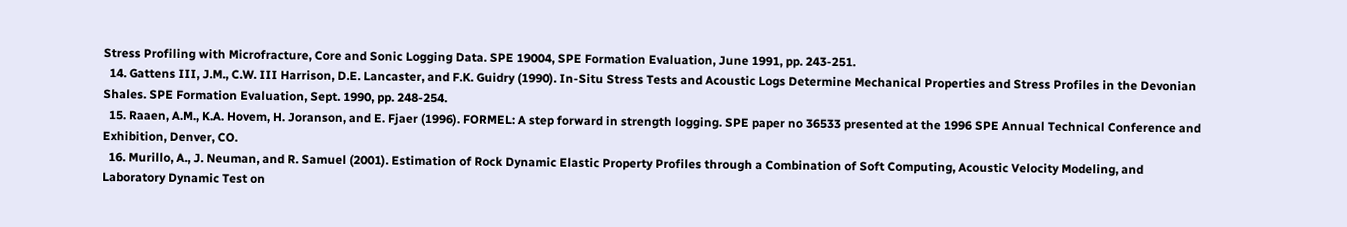Stress Profiling with Microfracture, Core and Sonic Logging Data. SPE 19004, SPE Formation Evaluation, June 1991, pp. 243-251.
  14. Gattens III, J.M., C.W. III Harrison, D.E. Lancaster, and F.K. Guidry (1990). In-Situ Stress Tests and Acoustic Logs Determine Mechanical Properties and Stress Profiles in the Devonian Shales. SPE Formation Evaluation, Sept. 1990, pp. 248-254.
  15. Raaen, A.M., K.A. Hovem, H. Joranson, and E. Fjaer (1996). FORMEL: A step forward in strength logging. SPE paper no 36533 presented at the 1996 SPE Annual Technical Conference and Exhibition, Denver, CO.
  16. Murillo, A., J. Neuman, and R. Samuel (2001). Estimation of Rock Dynamic Elastic Property Profiles through a Combination of Soft Computing, Acoustic Velocity Modeling, and Laboratory Dynamic Test on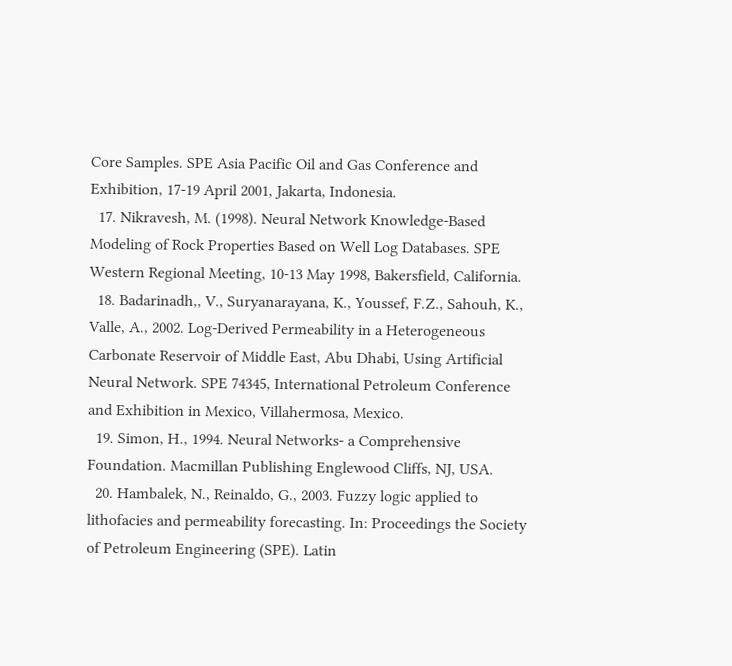Core Samples. SPE Asia Pacific Oil and Gas Conference and Exhibition, 17-19 April 2001, Jakarta, Indonesia.
  17. Nikravesh, M. (1998). Neural Network Knowledge-Based Modeling of Rock Properties Based on Well Log Databases. SPE Western Regional Meeting, 10-13 May 1998, Bakersfield, California.
  18. Badarinadh,, V., Suryanarayana, K., Youssef, F.Z., Sahouh, K., Valle, A., 2002. Log-Derived Permeability in a Heterogeneous Carbonate Reservoir of Middle East, Abu Dhabi, Using Artificial Neural Network. SPE 74345, International Petroleum Conference and Exhibition in Mexico, Villahermosa, Mexico.
  19. Simon, H., 1994. Neural Networks- a Comprehensive Foundation. Macmillan Publishing Englewood Cliffs, NJ, USA.
  20. Hambalek, N., Reinaldo, G., 2003. Fuzzy logic applied to lithofacies and permeability forecasting. In: Proceedings the Society of Petroleum Engineering (SPE). Latin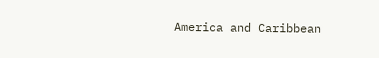America and Caribbean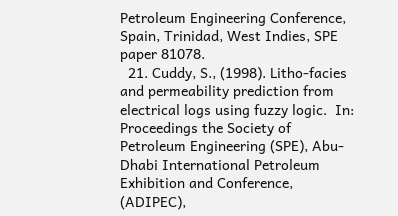Petroleum Engineering Conference, Spain, Trinidad, West Indies, SPE paper 81078.
  21. Cuddy, S., (1998). Litho-facies and permeability prediction from electrical logs using fuzzy logic.  In: Proceedings the Society of Petroleum Engineering (SPE), Abu-Dhabi International Petroleum Exhibition and Conference, (ADIPEC),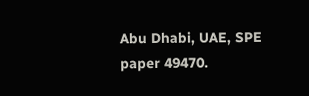Abu Dhabi, UAE, SPE paper 49470.